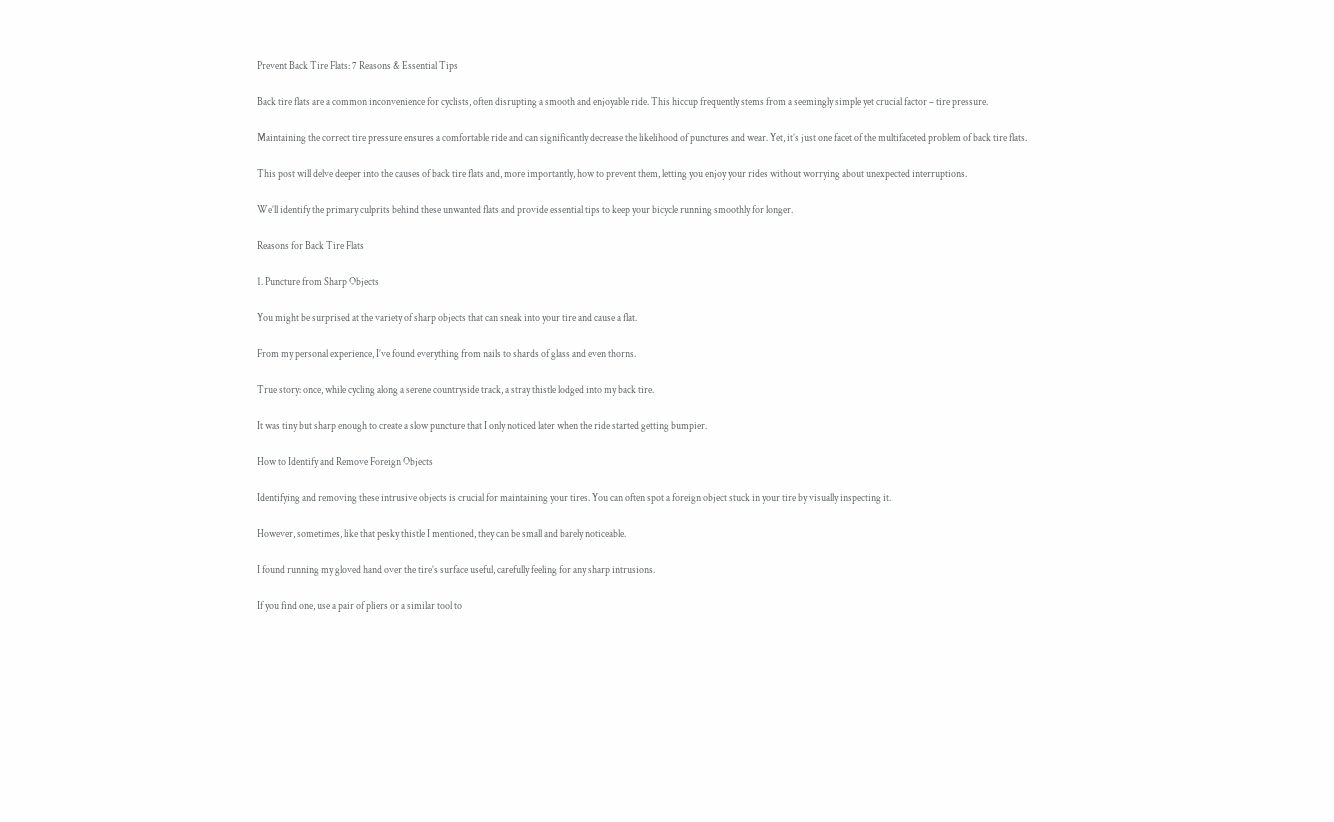Prevent Back Tire Flats: 7 Reasons & Essential Tips

Back tire flats are a common inconvenience for cyclists, often disrupting a smooth and enjoyable ride. This hiccup frequently stems from a seemingly simple yet crucial factor – tire pressure.

Maintaining the correct tire pressure ensures a comfortable ride and can significantly decrease the likelihood of punctures and wear. Yet, it’s just one facet of the multifaceted problem of back tire flats.

This post will delve deeper into the causes of back tire flats and, more importantly, how to prevent them, letting you enjoy your rides without worrying about unexpected interruptions.

We’ll identify the primary culprits behind these unwanted flats and provide essential tips to keep your bicycle running smoothly for longer.

Reasons for Back Tire Flats

1. Puncture from Sharp Objects

You might be surprised at the variety of sharp objects that can sneak into your tire and cause a flat.

From my personal experience, I’ve found everything from nails to shards of glass and even thorns.

True story: once, while cycling along a serene countryside track, a stray thistle lodged into my back tire.

It was tiny but sharp enough to create a slow puncture that I only noticed later when the ride started getting bumpier.

How to Identify and Remove Foreign Objects

Identifying and removing these intrusive objects is crucial for maintaining your tires. You can often spot a foreign object stuck in your tire by visually inspecting it.

However, sometimes, like that pesky thistle I mentioned, they can be small and barely noticeable.

I found running my gloved hand over the tire’s surface useful, carefully feeling for any sharp intrusions.

If you find one, use a pair of pliers or a similar tool to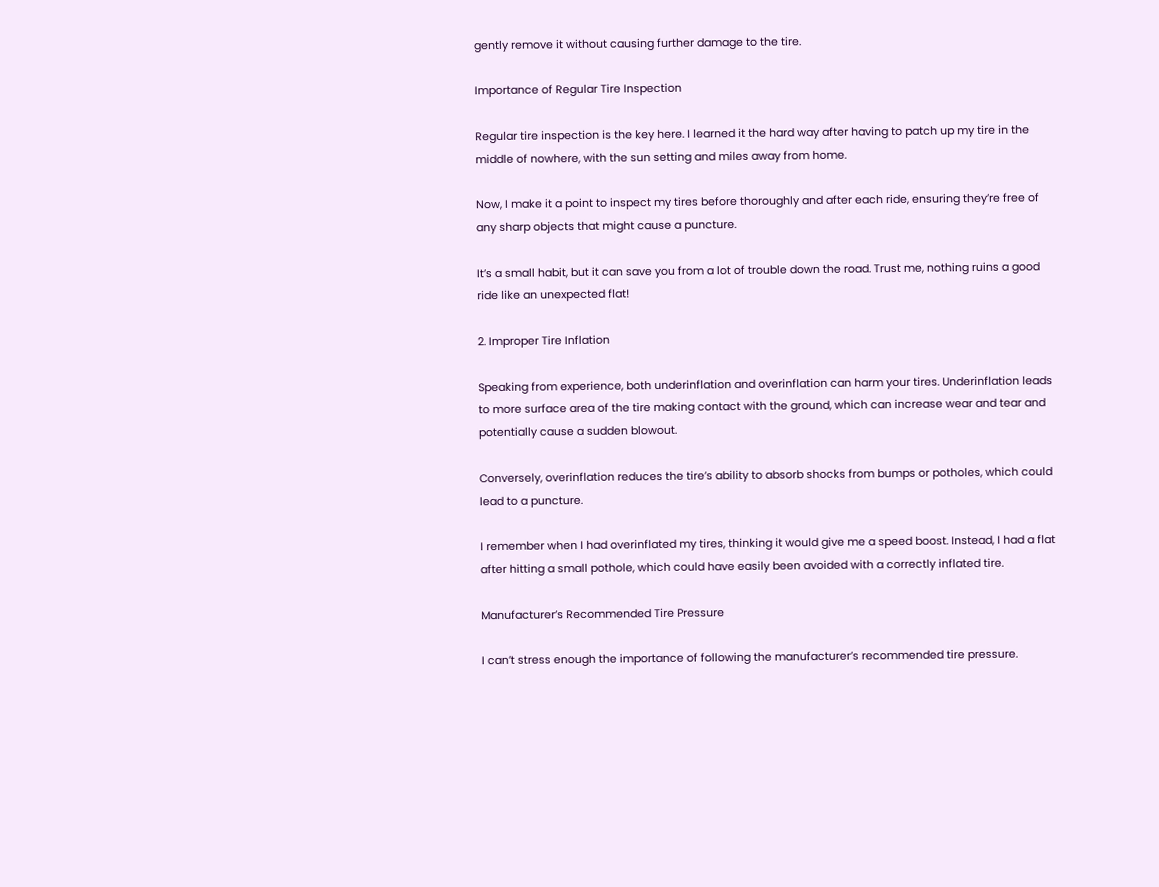gently remove it without causing further damage to the tire.

Importance of Regular Tire Inspection

Regular tire inspection is the key here. I learned it the hard way after having to patch up my tire in the middle of nowhere, with the sun setting and miles away from home.

Now, I make it a point to inspect my tires before thoroughly and after each ride, ensuring they’re free of any sharp objects that might cause a puncture.

It’s a small habit, but it can save you from a lot of trouble down the road. Trust me, nothing ruins a good ride like an unexpected flat!

2. Improper Tire Inflation

Speaking from experience, both underinflation and overinflation can harm your tires. Underinflation leads to more surface area of the tire making contact with the ground, which can increase wear and tear and potentially cause a sudden blowout.

Conversely, overinflation reduces the tire’s ability to absorb shocks from bumps or potholes, which could lead to a puncture.

I remember when I had overinflated my tires, thinking it would give me a speed boost. Instead, I had a flat after hitting a small pothole, which could have easily been avoided with a correctly inflated tire.

Manufacturer’s Recommended Tire Pressure

I can’t stress enough the importance of following the manufacturer’s recommended tire pressure.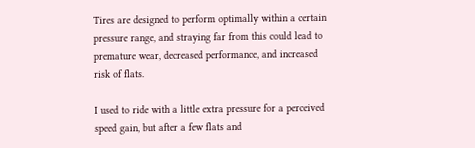Tires are designed to perform optimally within a certain pressure range, and straying far from this could lead to premature wear, decreased performance, and increased risk of flats.

I used to ride with a little extra pressure for a perceived speed gain, but after a few flats and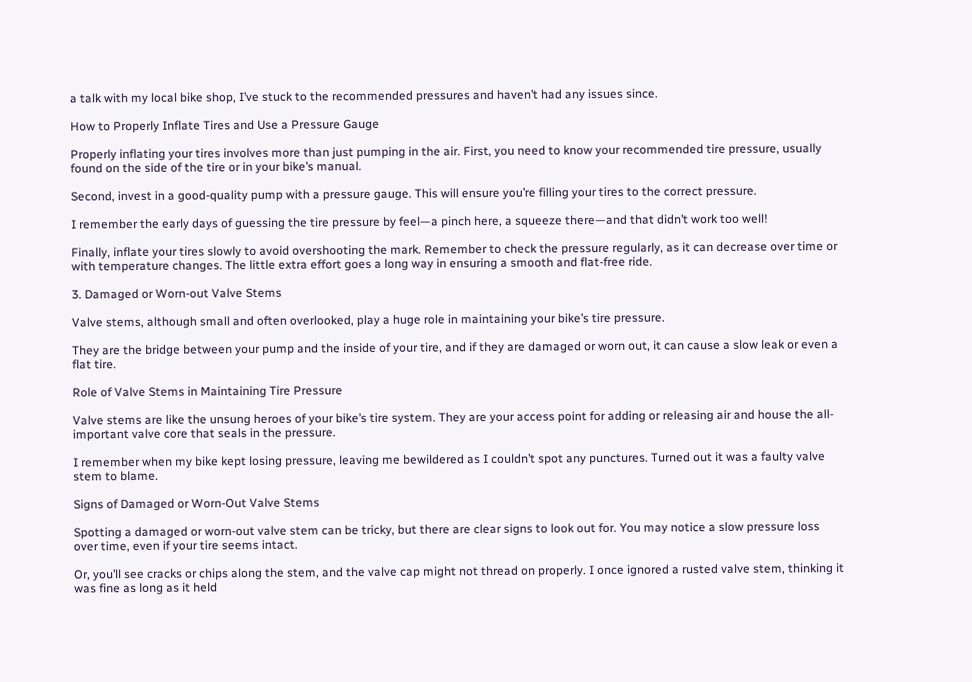a talk with my local bike shop, I’ve stuck to the recommended pressures and haven’t had any issues since.

How to Properly Inflate Tires and Use a Pressure Gauge

Properly inflating your tires involves more than just pumping in the air. First, you need to know your recommended tire pressure, usually found on the side of the tire or in your bike’s manual.

Second, invest in a good-quality pump with a pressure gauge. This will ensure you’re filling your tires to the correct pressure.

I remember the early days of guessing the tire pressure by feel—a pinch here, a squeeze there—and that didn’t work too well!

Finally, inflate your tires slowly to avoid overshooting the mark. Remember to check the pressure regularly, as it can decrease over time or with temperature changes. The little extra effort goes a long way in ensuring a smooth and flat-free ride.

3. Damaged or Worn-out Valve Stems

Valve stems, although small and often overlooked, play a huge role in maintaining your bike’s tire pressure.

They are the bridge between your pump and the inside of your tire, and if they are damaged or worn out, it can cause a slow leak or even a flat tire.

Role of Valve Stems in Maintaining Tire Pressure

Valve stems are like the unsung heroes of your bike’s tire system. They are your access point for adding or releasing air and house the all-important valve core that seals in the pressure.

I remember when my bike kept losing pressure, leaving me bewildered as I couldn’t spot any punctures. Turned out it was a faulty valve stem to blame.

Signs of Damaged or Worn-Out Valve Stems

Spotting a damaged or worn-out valve stem can be tricky, but there are clear signs to look out for. You may notice a slow pressure loss over time, even if your tire seems intact.

Or, you’ll see cracks or chips along the stem, and the valve cap might not thread on properly. I once ignored a rusted valve stem, thinking it was fine as long as it held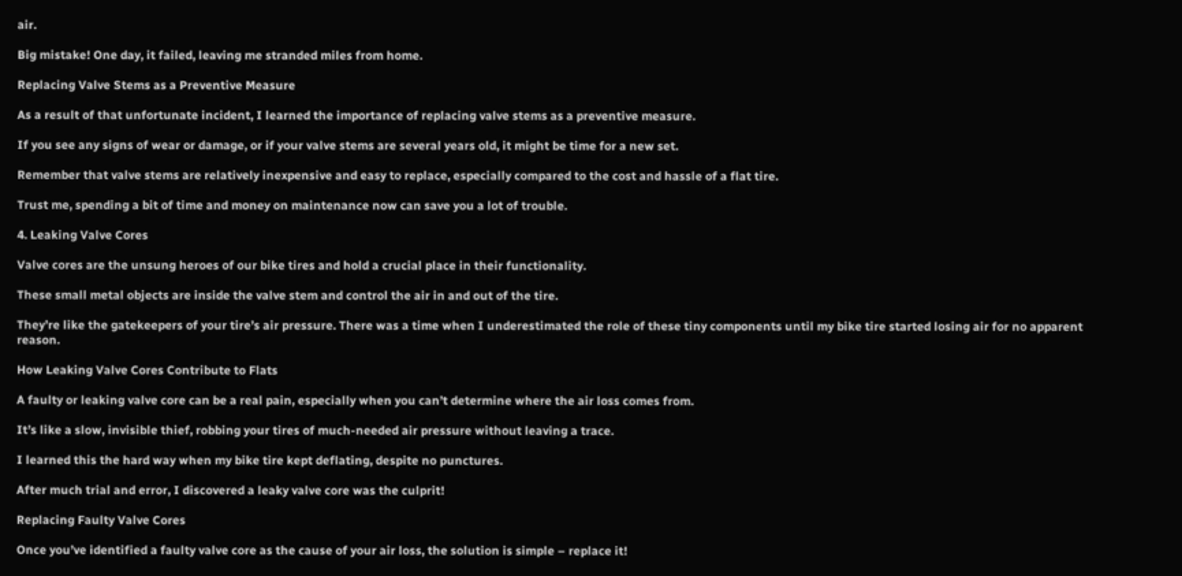air.

Big mistake! One day, it failed, leaving me stranded miles from home.

Replacing Valve Stems as a Preventive Measure

As a result of that unfortunate incident, I learned the importance of replacing valve stems as a preventive measure.

If you see any signs of wear or damage, or if your valve stems are several years old, it might be time for a new set.

Remember that valve stems are relatively inexpensive and easy to replace, especially compared to the cost and hassle of a flat tire.

Trust me, spending a bit of time and money on maintenance now can save you a lot of trouble.

4. Leaking Valve Cores

Valve cores are the unsung heroes of our bike tires and hold a crucial place in their functionality.

These small metal objects are inside the valve stem and control the air in and out of the tire.

They’re like the gatekeepers of your tire’s air pressure. There was a time when I underestimated the role of these tiny components until my bike tire started losing air for no apparent reason.

How Leaking Valve Cores Contribute to Flats

A faulty or leaking valve core can be a real pain, especially when you can’t determine where the air loss comes from.

It’s like a slow, invisible thief, robbing your tires of much-needed air pressure without leaving a trace.

I learned this the hard way when my bike tire kept deflating, despite no punctures.

After much trial and error, I discovered a leaky valve core was the culprit!

Replacing Faulty Valve Cores

Once you’ve identified a faulty valve core as the cause of your air loss, the solution is simple – replace it!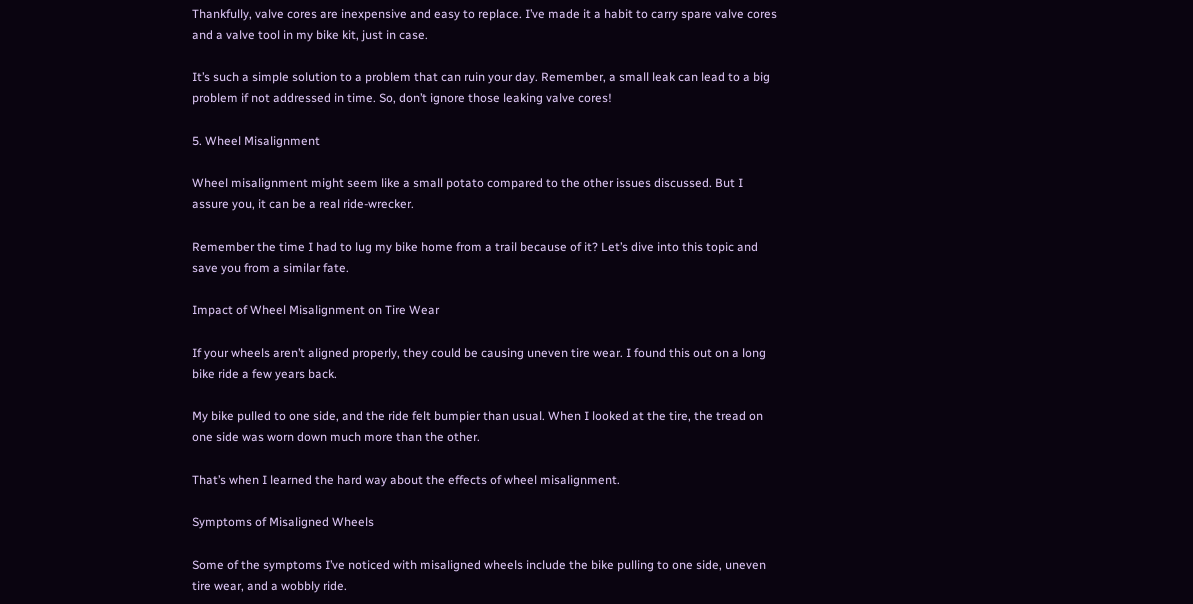Thankfully, valve cores are inexpensive and easy to replace. I’ve made it a habit to carry spare valve cores and a valve tool in my bike kit, just in case.

It’s such a simple solution to a problem that can ruin your day. Remember, a small leak can lead to a big problem if not addressed in time. So, don’t ignore those leaking valve cores!

5. Wheel Misalignment

Wheel misalignment might seem like a small potato compared to the other issues discussed. But I assure you, it can be a real ride-wrecker.

Remember the time I had to lug my bike home from a trail because of it? Let’s dive into this topic and save you from a similar fate.

Impact of Wheel Misalignment on Tire Wear

If your wheels aren’t aligned properly, they could be causing uneven tire wear. I found this out on a long bike ride a few years back.

My bike pulled to one side, and the ride felt bumpier than usual. When I looked at the tire, the tread on one side was worn down much more than the other.

That’s when I learned the hard way about the effects of wheel misalignment.

Symptoms of Misaligned Wheels

Some of the symptoms I’ve noticed with misaligned wheels include the bike pulling to one side, uneven tire wear, and a wobbly ride.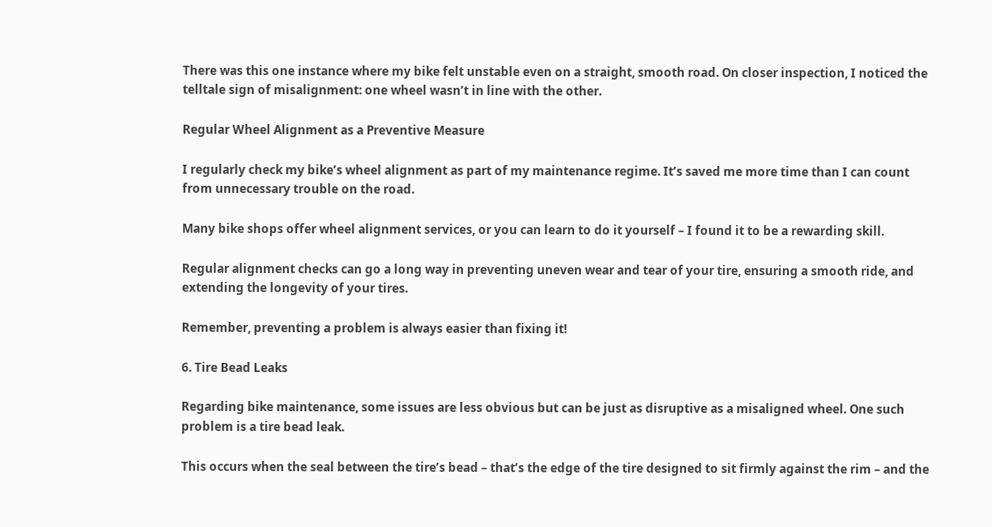There was this one instance where my bike felt unstable even on a straight, smooth road. On closer inspection, I noticed the telltale sign of misalignment: one wheel wasn’t in line with the other.

Regular Wheel Alignment as a Preventive Measure

I regularly check my bike’s wheel alignment as part of my maintenance regime. It’s saved me more time than I can count from unnecessary trouble on the road.

Many bike shops offer wheel alignment services, or you can learn to do it yourself – I found it to be a rewarding skill.

Regular alignment checks can go a long way in preventing uneven wear and tear of your tire, ensuring a smooth ride, and extending the longevity of your tires.

Remember, preventing a problem is always easier than fixing it!

6. Tire Bead Leaks

Regarding bike maintenance, some issues are less obvious but can be just as disruptive as a misaligned wheel. One such problem is a tire bead leak.

This occurs when the seal between the tire’s bead – that’s the edge of the tire designed to sit firmly against the rim – and the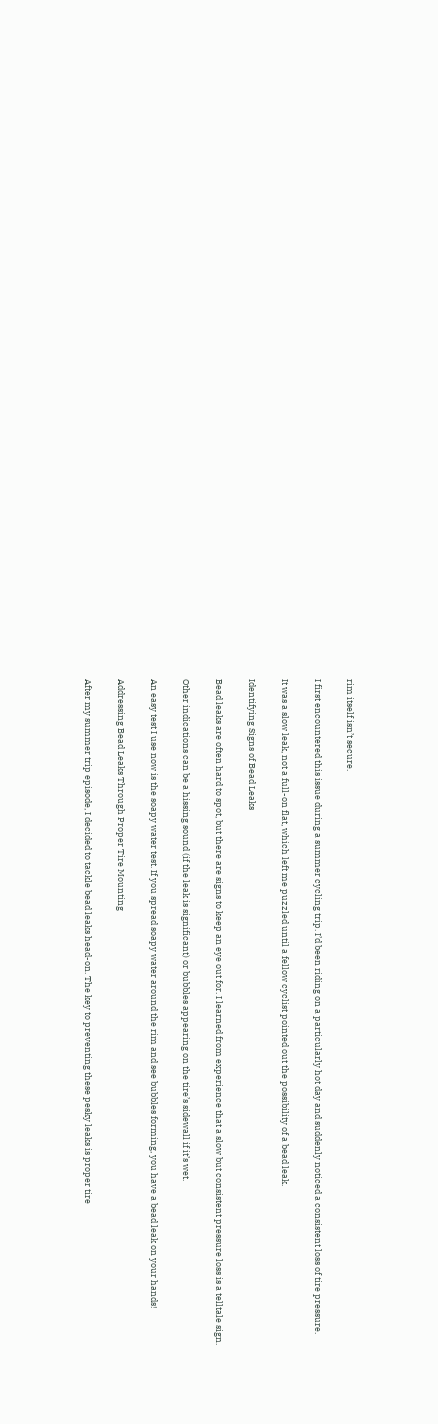rim itself isn’t secure.

I first encountered this issue during a summer cycling trip. I’d been riding on a particularly hot day and suddenly noticed a consistent loss of tire pressure.

It was a slow leak, not a full-on flat, which left me puzzled until a fellow cyclist pointed out the possibility of a bead leak.

Identifying Signs of Bead Leaks

Bead leaks are often hard to spot, but there are signs to keep an eye out for. I learned from experience that a slow but consistent pressure loss is a telltale sign.

Other indications can be a hissing sound (if the leak is significant) or bubbles appearing on the tire’s sidewall if it’s wet.

An easy test I use now is the soapy water test. If you spread soapy water around the rim and see bubbles forming, you have a bead leak on your hands!

Addressing Bead Leaks Through Proper Tire Mounting

After my summer trip episode, I decided to tackle bead leaks head-on. The key to preventing these pesky leaks is proper tire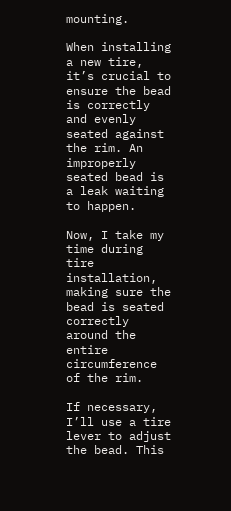mounting.

When installing a new tire, it’s crucial to ensure the bead is correctly and evenly seated against the rim. An improperly seated bead is a leak waiting to happen.

Now, I take my time during tire installation, making sure the bead is seated correctly around the entire circumference of the rim.

If necessary, I’ll use a tire lever to adjust the bead. This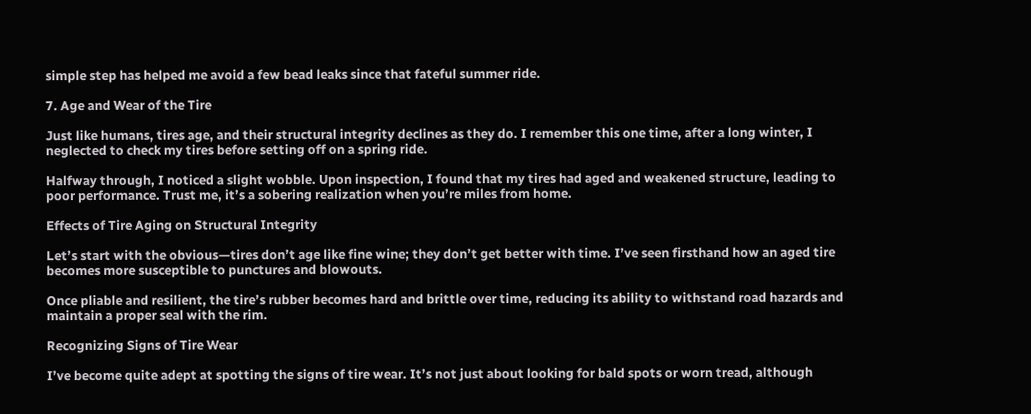simple step has helped me avoid a few bead leaks since that fateful summer ride.

7. Age and Wear of the Tire

Just like humans, tires age, and their structural integrity declines as they do. I remember this one time, after a long winter, I neglected to check my tires before setting off on a spring ride.

Halfway through, I noticed a slight wobble. Upon inspection, I found that my tires had aged and weakened structure, leading to poor performance. Trust me, it’s a sobering realization when you’re miles from home.

Effects of Tire Aging on Structural Integrity

Let’s start with the obvious—tires don’t age like fine wine; they don’t get better with time. I’ve seen firsthand how an aged tire becomes more susceptible to punctures and blowouts.

Once pliable and resilient, the tire’s rubber becomes hard and brittle over time, reducing its ability to withstand road hazards and maintain a proper seal with the rim.

Recognizing Signs of Tire Wear

I’ve become quite adept at spotting the signs of tire wear. It’s not just about looking for bald spots or worn tread, although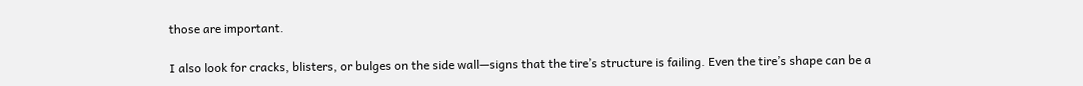those are important.

I also look for cracks, blisters, or bulges on the side wall—signs that the tire’s structure is failing. Even the tire’s shape can be a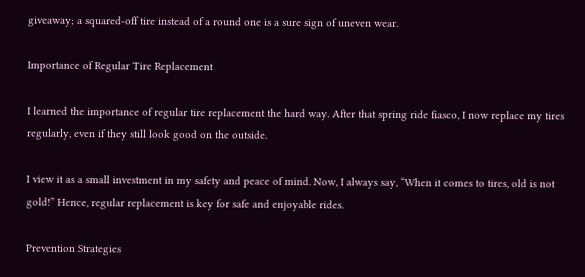giveaway; a squared-off tire instead of a round one is a sure sign of uneven wear.

Importance of Regular Tire Replacement

I learned the importance of regular tire replacement the hard way. After that spring ride fiasco, I now replace my tires regularly, even if they still look good on the outside.

I view it as a small investment in my safety and peace of mind. Now, I always say, “When it comes to tires, old is not gold!” Hence, regular replacement is key for safe and enjoyable rides.

Prevention Strategies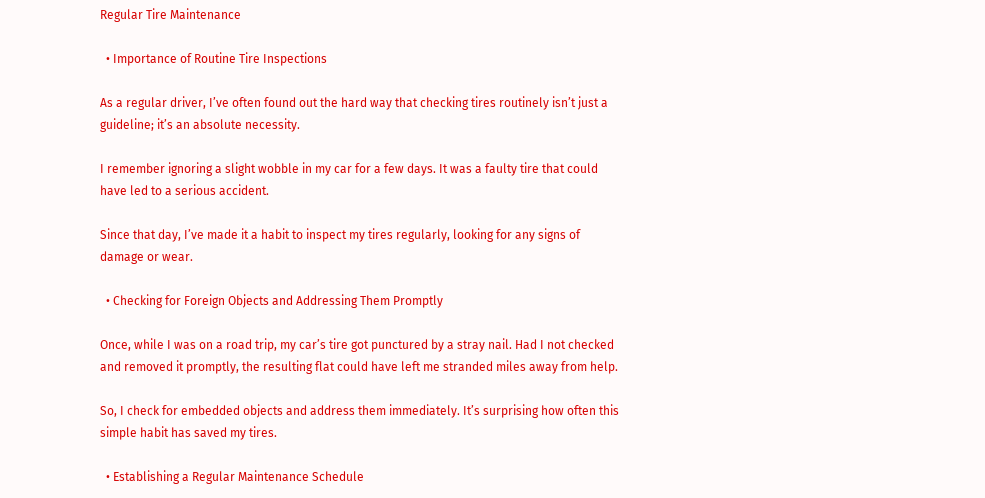Regular Tire Maintenance

  • Importance of Routine Tire Inspections

As a regular driver, I’ve often found out the hard way that checking tires routinely isn’t just a guideline; it’s an absolute necessity.

I remember ignoring a slight wobble in my car for a few days. It was a faulty tire that could have led to a serious accident.

Since that day, I’ve made it a habit to inspect my tires regularly, looking for any signs of damage or wear.

  • Checking for Foreign Objects and Addressing Them Promptly

Once, while I was on a road trip, my car’s tire got punctured by a stray nail. Had I not checked and removed it promptly, the resulting flat could have left me stranded miles away from help.

So, I check for embedded objects and address them immediately. It’s surprising how often this simple habit has saved my tires.

  • Establishing a Regular Maintenance Schedule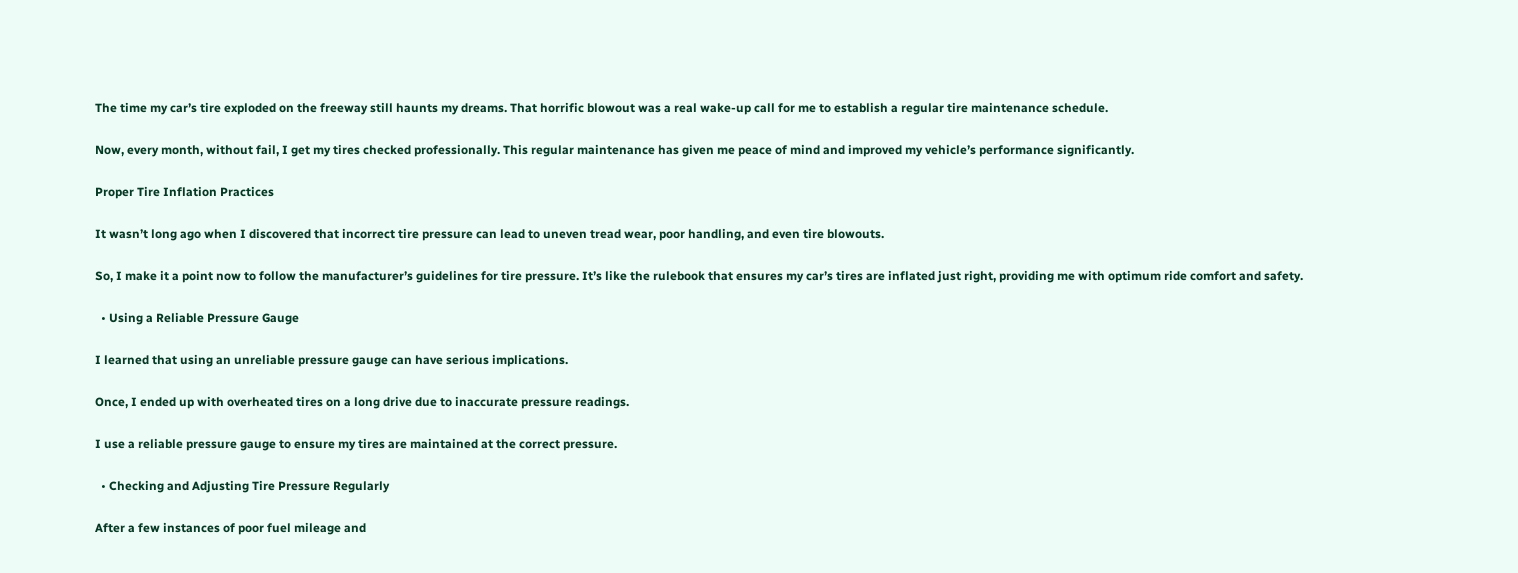The time my car’s tire exploded on the freeway still haunts my dreams. That horrific blowout was a real wake-up call for me to establish a regular tire maintenance schedule.

Now, every month, without fail, I get my tires checked professionally. This regular maintenance has given me peace of mind and improved my vehicle’s performance significantly.

Proper Tire Inflation Practices

It wasn’t long ago when I discovered that incorrect tire pressure can lead to uneven tread wear, poor handling, and even tire blowouts.

So, I make it a point now to follow the manufacturer’s guidelines for tire pressure. It’s like the rulebook that ensures my car’s tires are inflated just right, providing me with optimum ride comfort and safety.

  • Using a Reliable Pressure Gauge

I learned that using an unreliable pressure gauge can have serious implications.

Once, I ended up with overheated tires on a long drive due to inaccurate pressure readings.

I use a reliable pressure gauge to ensure my tires are maintained at the correct pressure.

  • Checking and Adjusting Tire Pressure Regularly

After a few instances of poor fuel mileage and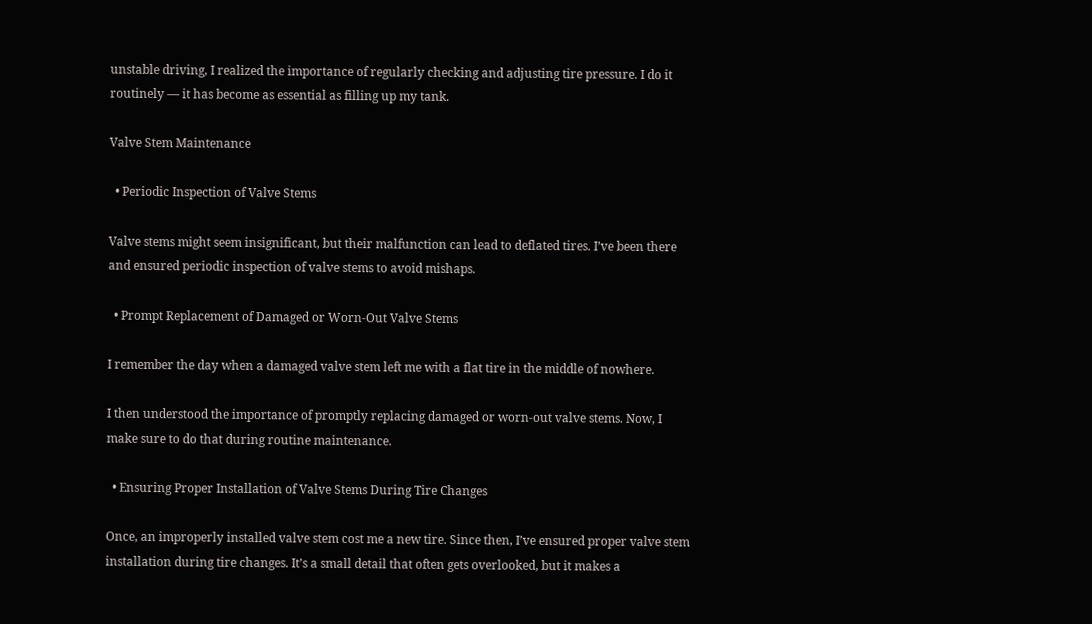unstable driving, I realized the importance of regularly checking and adjusting tire pressure. I do it routinely — it has become as essential as filling up my tank.

Valve Stem Maintenance

  • Periodic Inspection of Valve Stems

Valve stems might seem insignificant, but their malfunction can lead to deflated tires. I’ve been there and ensured periodic inspection of valve stems to avoid mishaps.

  • Prompt Replacement of Damaged or Worn-Out Valve Stems

I remember the day when a damaged valve stem left me with a flat tire in the middle of nowhere.

I then understood the importance of promptly replacing damaged or worn-out valve stems. Now, I make sure to do that during routine maintenance.

  • Ensuring Proper Installation of Valve Stems During Tire Changes

Once, an improperly installed valve stem cost me a new tire. Since then, I’ve ensured proper valve stem installation during tire changes. It’s a small detail that often gets overlooked, but it makes a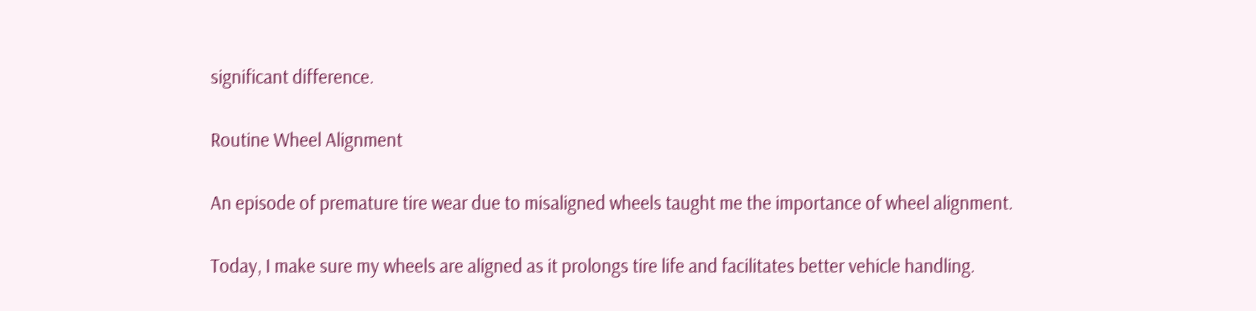significant difference.

Routine Wheel Alignment

An episode of premature tire wear due to misaligned wheels taught me the importance of wheel alignment.

Today, I make sure my wheels are aligned as it prolongs tire life and facilitates better vehicle handling.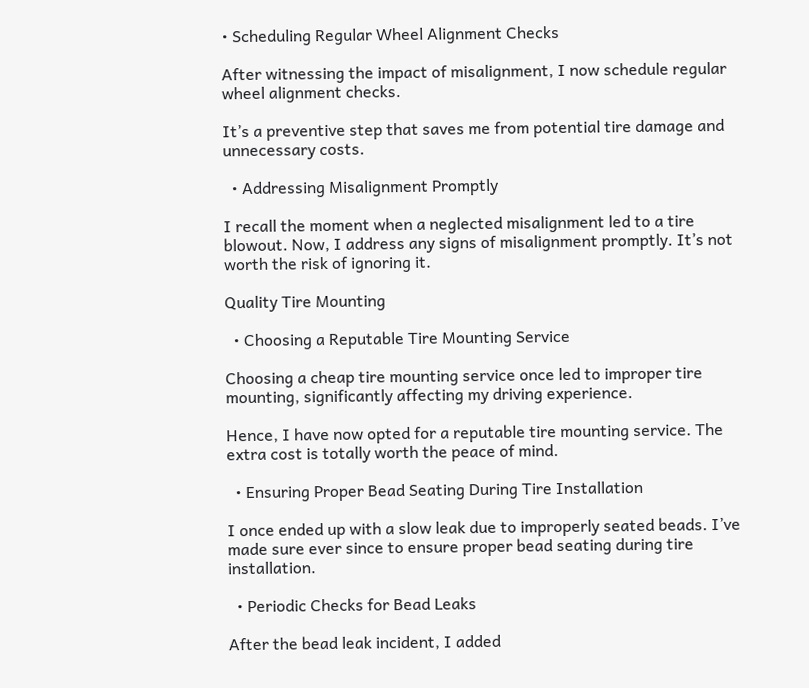• Scheduling Regular Wheel Alignment Checks

After witnessing the impact of misalignment, I now schedule regular wheel alignment checks.

It’s a preventive step that saves me from potential tire damage and unnecessary costs.

  • Addressing Misalignment Promptly

I recall the moment when a neglected misalignment led to a tire blowout. Now, I address any signs of misalignment promptly. It’s not worth the risk of ignoring it.

Quality Tire Mounting

  • Choosing a Reputable Tire Mounting Service

Choosing a cheap tire mounting service once led to improper tire mounting, significantly affecting my driving experience.

Hence, I have now opted for a reputable tire mounting service. The extra cost is totally worth the peace of mind.

  • Ensuring Proper Bead Seating During Tire Installation

I once ended up with a slow leak due to improperly seated beads. I’ve made sure ever since to ensure proper bead seating during tire installation.

  • Periodic Checks for Bead Leaks

After the bead leak incident, I added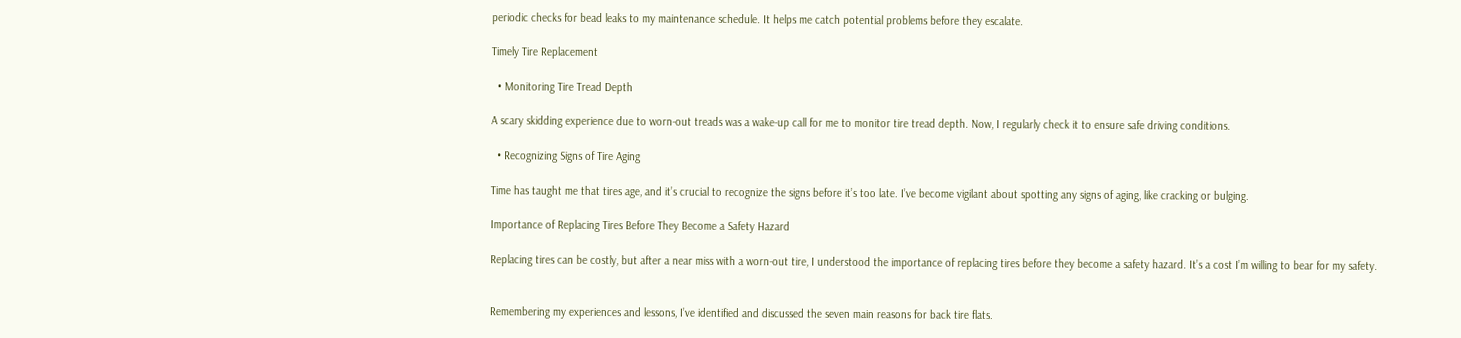periodic checks for bead leaks to my maintenance schedule. It helps me catch potential problems before they escalate.

Timely Tire Replacement

  • Monitoring Tire Tread Depth

A scary skidding experience due to worn-out treads was a wake-up call for me to monitor tire tread depth. Now, I regularly check it to ensure safe driving conditions.

  • Recognizing Signs of Tire Aging

Time has taught me that tires age, and it’s crucial to recognize the signs before it’s too late. I’ve become vigilant about spotting any signs of aging, like cracking or bulging.

Importance of Replacing Tires Before They Become a Safety Hazard

Replacing tires can be costly, but after a near miss with a worn-out tire, I understood the importance of replacing tires before they become a safety hazard. It’s a cost I’m willing to bear for my safety.


Remembering my experiences and lessons, I’ve identified and discussed the seven main reasons for back tire flats.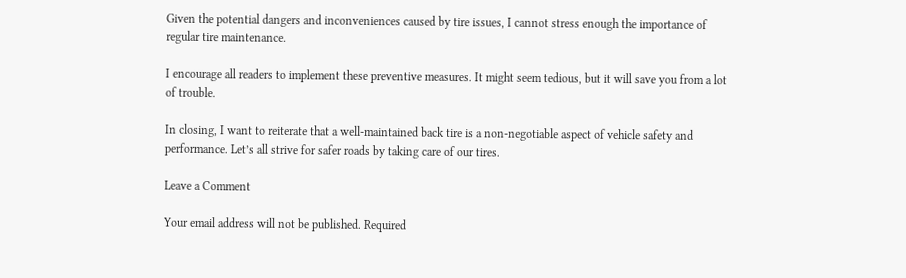Given the potential dangers and inconveniences caused by tire issues, I cannot stress enough the importance of regular tire maintenance.

I encourage all readers to implement these preventive measures. It might seem tedious, but it will save you from a lot of trouble.

In closing, I want to reiterate that a well-maintained back tire is a non-negotiable aspect of vehicle safety and performance. Let’s all strive for safer roads by taking care of our tires.

Leave a Comment

Your email address will not be published. Required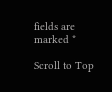fields are marked *

Scroll to Top